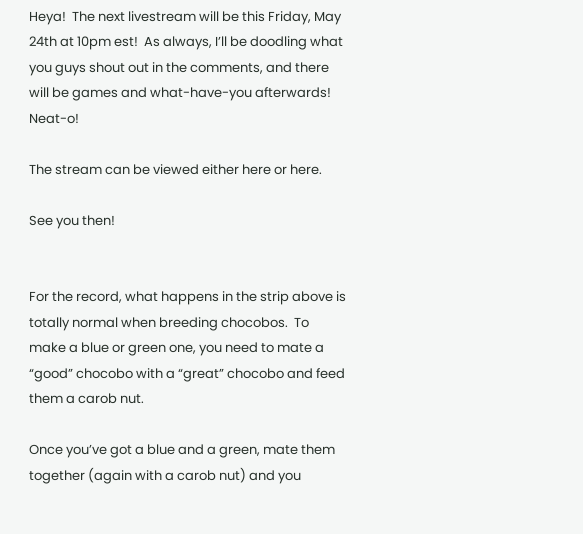Heya!  The next livestream will be this Friday, May 24th at 10pm est!  As always, I’ll be doodling what you guys shout out in the comments, and there will be games and what-have-you afterwards!  Neat-o!

The stream can be viewed either here or here.

See you then!


For the record, what happens in the strip above is totally normal when breeding chocobos.  To make a blue or green one, you need to mate a “good” chocobo with a “great” chocobo and feed them a carob nut.

Once you’ve got a blue and a green, mate them together (again with a carob nut) and you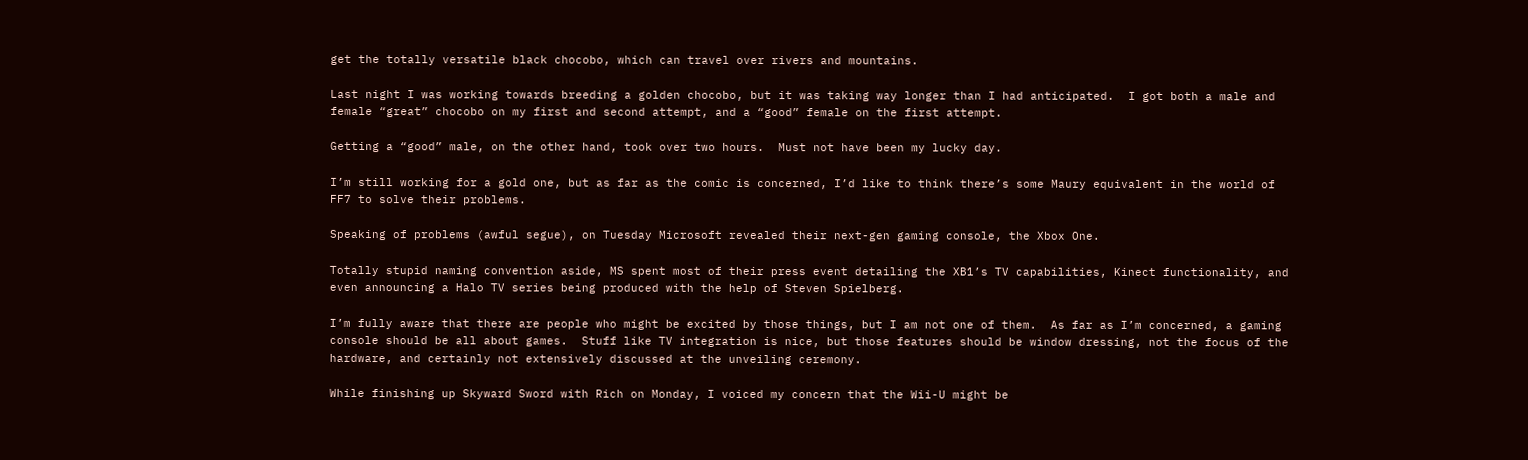get the totally versatile black chocobo, which can travel over rivers and mountains.

Last night I was working towards breeding a golden chocobo, but it was taking way longer than I had anticipated.  I got both a male and female “great” chocobo on my first and second attempt, and a “good” female on the first attempt.

Getting a “good” male, on the other hand, took over two hours.  Must not have been my lucky day.

I’m still working for a gold one, but as far as the comic is concerned, I’d like to think there’s some Maury equivalent in the world of FF7 to solve their problems.

Speaking of problems (awful segue), on Tuesday Microsoft revealed their next-gen gaming console, the Xbox One.

Totally stupid naming convention aside, MS spent most of their press event detailing the XB1’s TV capabilities, Kinect functionality, and even announcing a Halo TV series being produced with the help of Steven Spielberg.

I’m fully aware that there are people who might be excited by those things, but I am not one of them.  As far as I’m concerned, a gaming console should be all about games.  Stuff like TV integration is nice, but those features should be window dressing, not the focus of the hardware, and certainly not extensively discussed at the unveiling ceremony.

While finishing up Skyward Sword with Rich on Monday, I voiced my concern that the Wii-U might be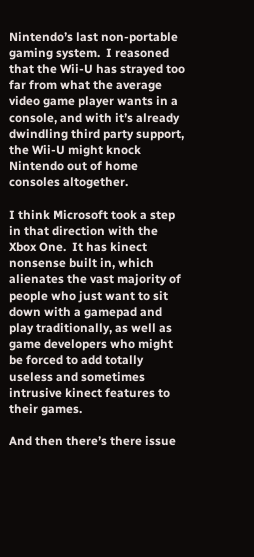Nintendo’s last non-portable gaming system.  I reasoned that the Wii-U has strayed too far from what the average video game player wants in a console, and with it’s already dwindling third party support, the Wii-U might knock Nintendo out of home consoles altogether.

I think Microsoft took a step in that direction with the Xbox One.  It has kinect nonsense built in, which alienates the vast majority of people who just want to sit down with a gamepad and play traditionally, as well as game developers who might be forced to add totally useless and sometimes intrusive kinect features to their games.

And then there’s there issue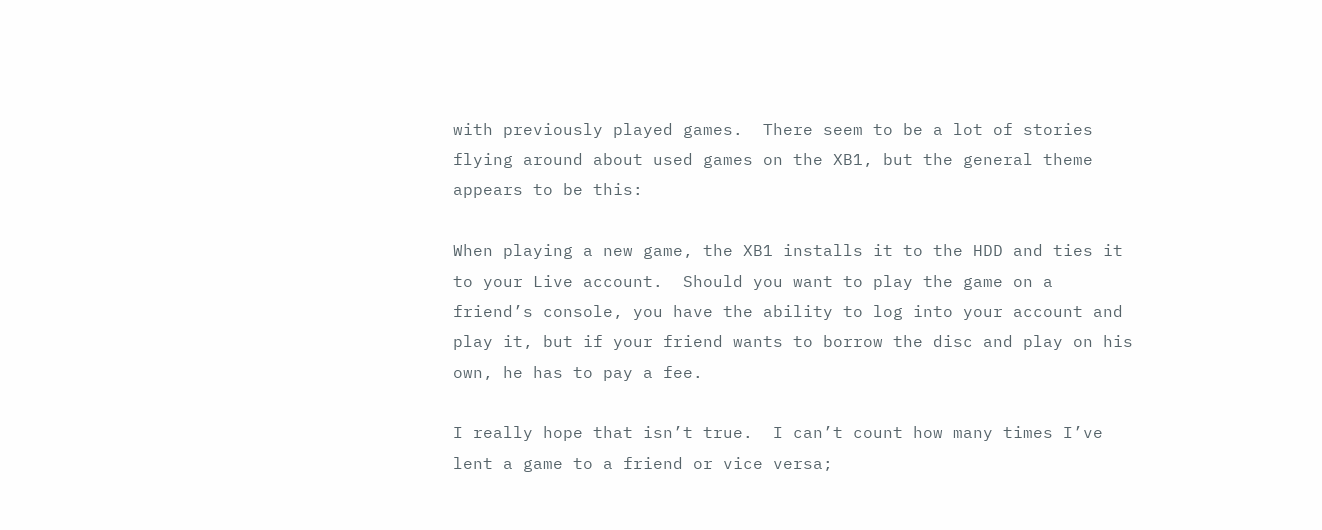with previously played games.  There seem to be a lot of stories flying around about used games on the XB1, but the general theme appears to be this:

When playing a new game, the XB1 installs it to the HDD and ties it to your Live account.  Should you want to play the game on a friend’s console, you have the ability to log into your account and play it, but if your friend wants to borrow the disc and play on his own, he has to pay a fee.

I really hope that isn’t true.  I can’t count how many times I’ve lent a game to a friend or vice versa;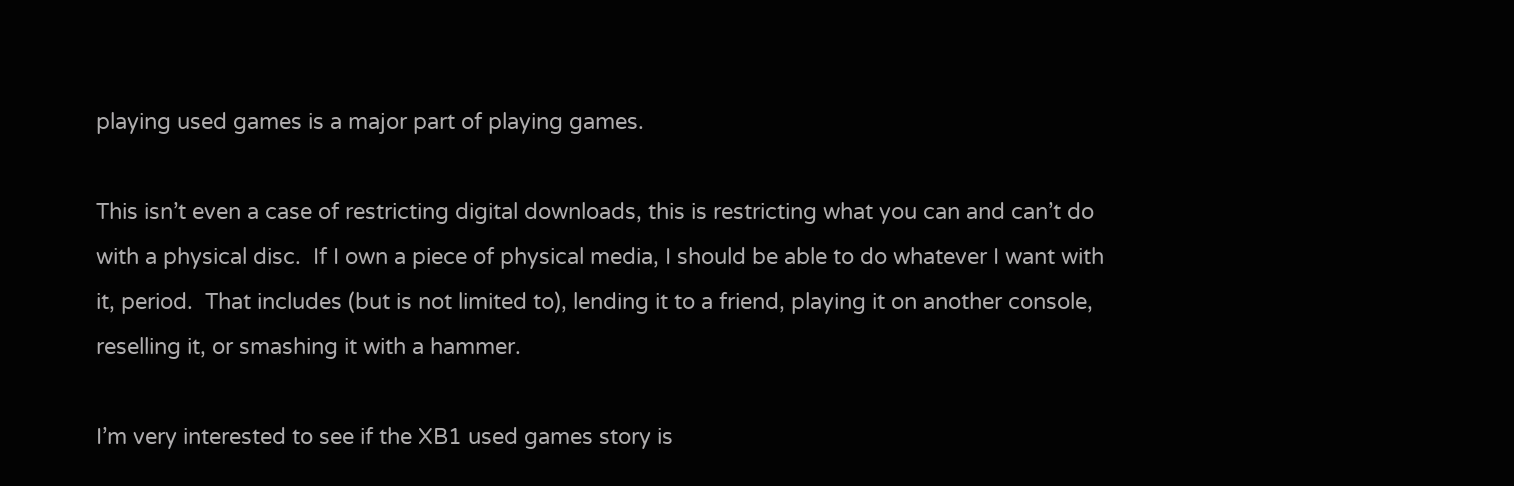playing used games is a major part of playing games.

This isn’t even a case of restricting digital downloads, this is restricting what you can and can’t do with a physical disc.  If I own a piece of physical media, I should be able to do whatever I want with it, period.  That includes (but is not limited to), lending it to a friend, playing it on another console, reselling it, or smashing it with a hammer.

I’m very interested to see if the XB1 used games story is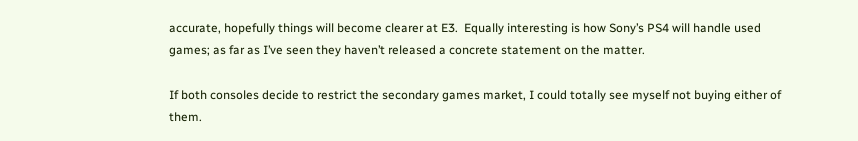accurate, hopefully things will become clearer at E3.  Equally interesting is how Sony’s PS4 will handle used games; as far as I’ve seen they haven’t released a concrete statement on the matter.

If both consoles decide to restrict the secondary games market, I could totally see myself not buying either of them.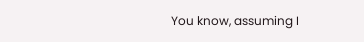You know, assuming I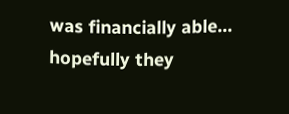was financially able… hopefully they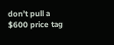don’t pull a $600 price tag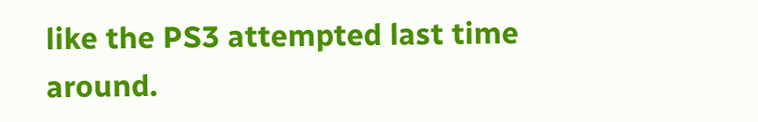like the PS3 attempted last time around.